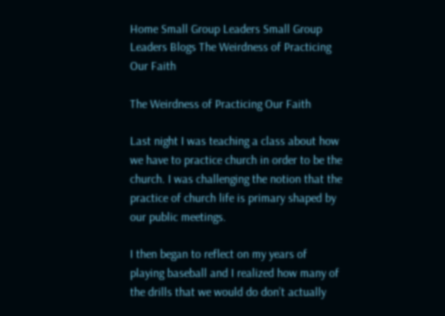Home Small Group Leaders Small Group Leaders Blogs The Weirdness of Practicing Our Faith

The Weirdness of Practicing Our Faith

Last night I was teaching a class about how we have to practice church in order to be the church. I was challenging the notion that the practice of church life is primary shaped by our public meetings.

I then began to reflect on my years of playing baseball and I realized how many of the drills that we would do don’t actually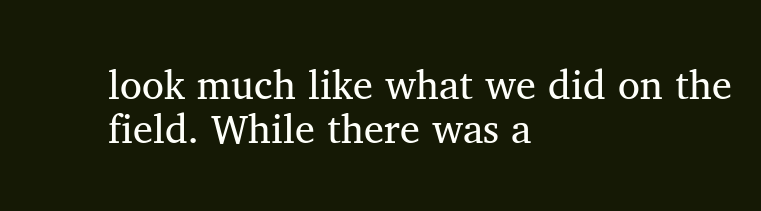look much like what we did on the field. While there was a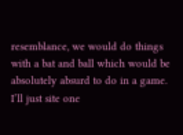resemblance, we would do things with a bat and ball which would be absolutely absurd to do in a game. I’ll just site one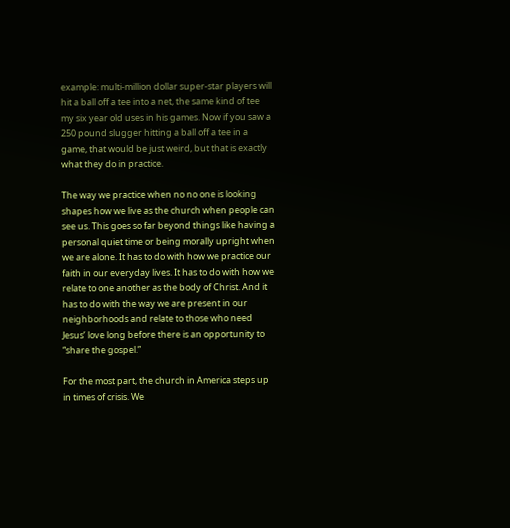example: multi-million dollar super-star players will hit a ball off a tee into a net, the same kind of tee my six year old uses in his games. Now if you saw a 250 pound slugger hitting a ball off a tee in a game, that would be just weird, but that is exactly what they do in practice.

The way we practice when no no one is looking shapes how we live as the church when people can see us. This goes so far beyond things like having a personal quiet time or being morally upright when we are alone. It has to do with how we practice our faith in our everyday lives. It has to do with how we relate to one another as the body of Christ. And it has to do with the way we are present in our neighborhoods and relate to those who need Jesus’ love long before there is an opportunity to “share the gospel.”

For the most part, the church in America steps up in times of crisis. We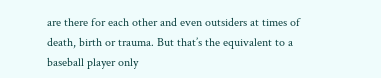are there for each other and even outsiders at times of death, birth or trauma. But that’s the equivalent to a baseball player only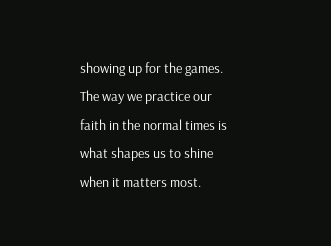showing up for the games. The way we practice our faith in the normal times is what shapes us to shine when it matters most.